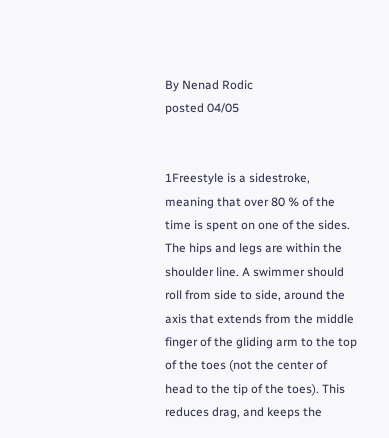By Nenad Rodic
posted 04/05


1Freestyle is a sidestroke, meaning that over 80 % of the time is spent on one of the sides. The hips and legs are within the shoulder line. A swimmer should roll from side to side, around the axis that extends from the middle finger of the gliding arm to the top of the toes (not the center of head to the tip of the toes). This reduces drag, and keeps the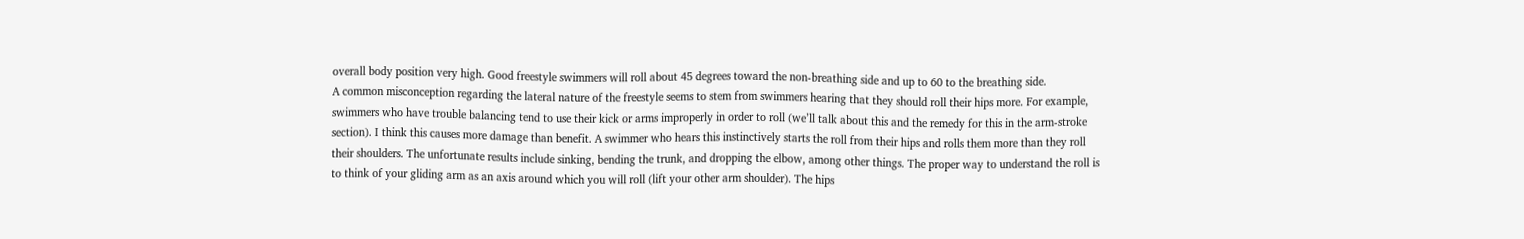overall body position very high. Good freestyle swimmers will roll about 45 degrees toward the non-breathing side and up to 60 to the breathing side.
A common misconception regarding the lateral nature of the freestyle seems to stem from swimmers hearing that they should roll their hips more. For example, swimmers who have trouble balancing tend to use their kick or arms improperly in order to roll (we’ll talk about this and the remedy for this in the arm-stroke section). I think this causes more damage than benefit. A swimmer who hears this instinctively starts the roll from their hips and rolls them more than they roll their shoulders. The unfortunate results include sinking, bending the trunk, and dropping the elbow, among other things. The proper way to understand the roll is to think of your gliding arm as an axis around which you will roll (lift your other arm shoulder). The hips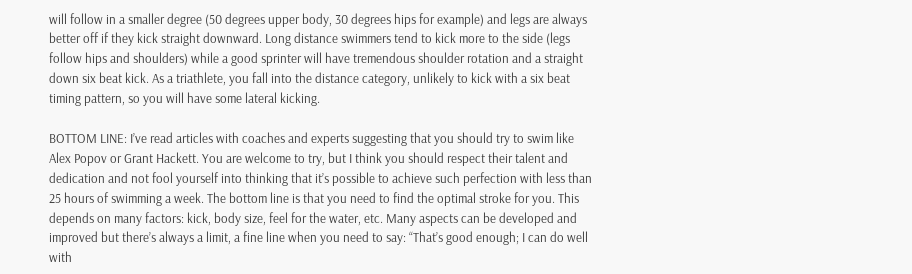will follow in a smaller degree (50 degrees upper body, 30 degrees hips for example) and legs are always better off if they kick straight downward. Long distance swimmers tend to kick more to the side (legs follow hips and shoulders) while a good sprinter will have tremendous shoulder rotation and a straight down six beat kick. As a triathlete, you fall into the distance category, unlikely to kick with a six beat timing pattern, so you will have some lateral kicking.

BOTTOM LINE: I’ve read articles with coaches and experts suggesting that you should try to swim like
Alex Popov or Grant Hackett. You are welcome to try, but I think you should respect their talent and dedication and not fool yourself into thinking that it’s possible to achieve such perfection with less than 25 hours of swimming a week. The bottom line is that you need to find the optimal stroke for you. This depends on many factors: kick, body size, feel for the water, etc. Many aspects can be developed and improved but there’s always a limit, a fine line when you need to say: “That’s good enough; I can do well with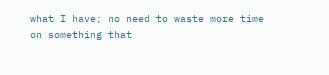what I have; no need to waste more time on something that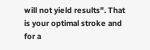will not yield results". That is your optimal stroke and for a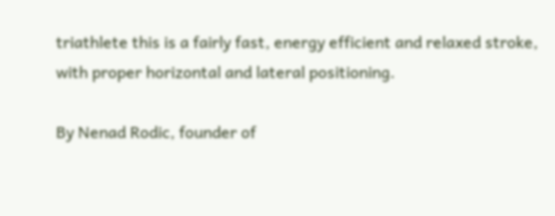triathlete this is a fairly fast, energy efficient and relaxed stroke, with proper horizontal and lateral positioning.

By Nenad Rodic, founder of